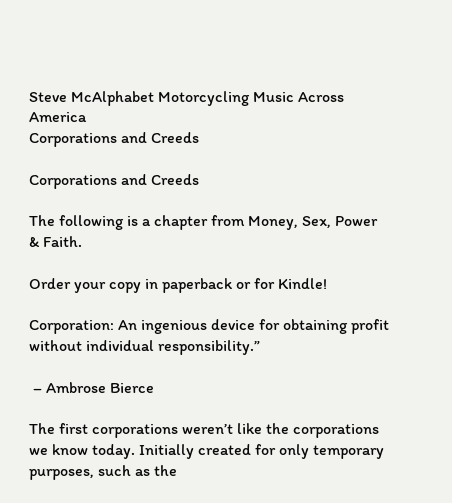Steve McAlphabet Motorcycling Music Across America
Corporations and Creeds

Corporations and Creeds

The following is a chapter from Money, Sex, Power & Faith.

Order your copy in paperback or for Kindle!

Corporation: An ingenious device for obtaining profit without individual responsibility.”

 – Ambrose Bierce

The first corporations weren’t like the corporations we know today. Initially created for only temporary purposes, such as the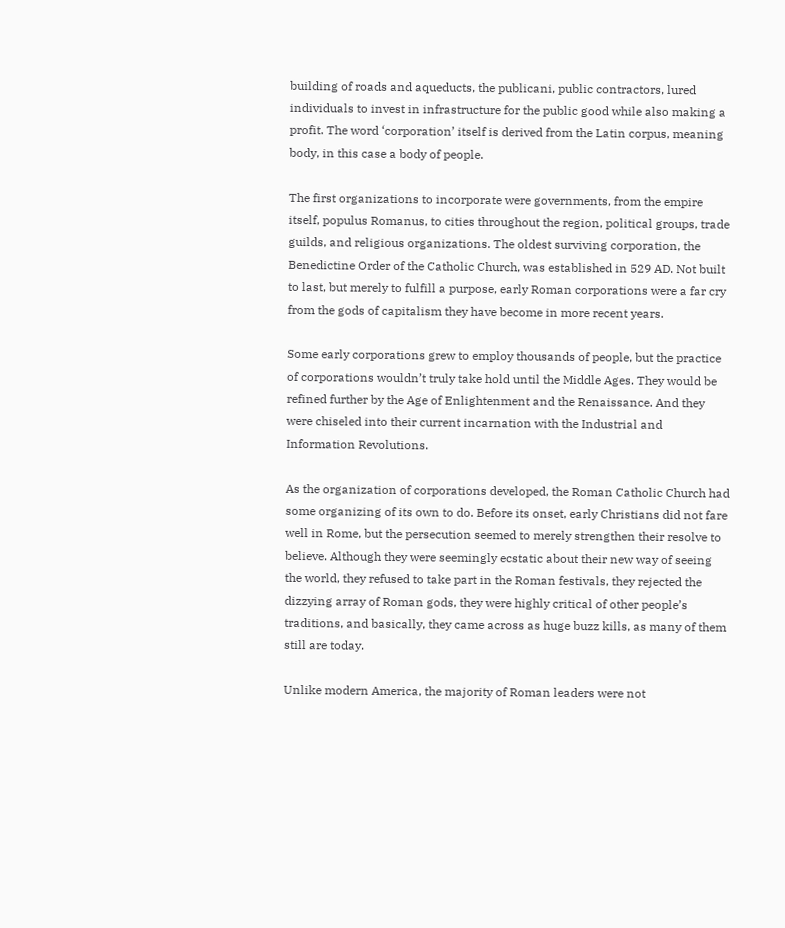building of roads and aqueducts, the publicani, public contractors, lured individuals to invest in infrastructure for the public good while also making a profit. The word ‘corporation’ itself is derived from the Latin corpus, meaning body, in this case a body of people.

The first organizations to incorporate were governments, from the empire itself, populus Romanus, to cities throughout the region, political groups, trade guilds, and religious organizations. The oldest surviving corporation, the Benedictine Order of the Catholic Church, was established in 529 AD. Not built to last, but merely to fulfill a purpose, early Roman corporations were a far cry from the gods of capitalism they have become in more recent years.

Some early corporations grew to employ thousands of people, but the practice of corporations wouldn’t truly take hold until the Middle Ages. They would be refined further by the Age of Enlightenment and the Renaissance. And they were chiseled into their current incarnation with the Industrial and Information Revolutions.

As the organization of corporations developed, the Roman Catholic Church had some organizing of its own to do. Before its onset, early Christians did not fare well in Rome, but the persecution seemed to merely strengthen their resolve to believe. Although they were seemingly ecstatic about their new way of seeing the world, they refused to take part in the Roman festivals, they rejected the dizzying array of Roman gods, they were highly critical of other people’s traditions, and basically, they came across as huge buzz kills, as many of them still are today.

Unlike modern America, the majority of Roman leaders were not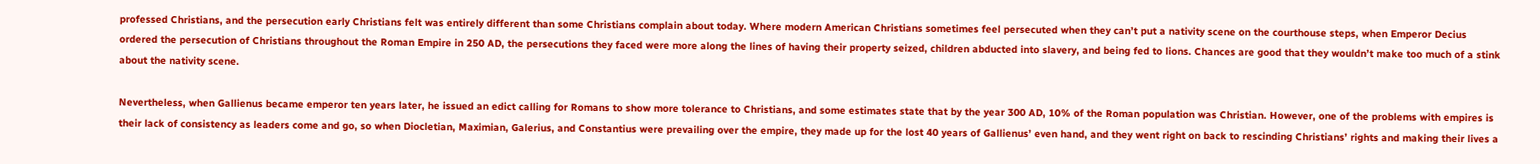professed Christians, and the persecution early Christians felt was entirely different than some Christians complain about today. Where modern American Christians sometimes feel persecuted when they can’t put a nativity scene on the courthouse steps, when Emperor Decius ordered the persecution of Christians throughout the Roman Empire in 250 AD, the persecutions they faced were more along the lines of having their property seized, children abducted into slavery, and being fed to lions. Chances are good that they wouldn’t make too much of a stink about the nativity scene.

Nevertheless, when Gallienus became emperor ten years later, he issued an edict calling for Romans to show more tolerance to Christians, and some estimates state that by the year 300 AD, 10% of the Roman population was Christian. However, one of the problems with empires is their lack of consistency as leaders come and go, so when Diocletian, Maximian, Galerius, and Constantius were prevailing over the empire, they made up for the lost 40 years of Gallienus’ even hand, and they went right on back to rescinding Christians’ rights and making their lives a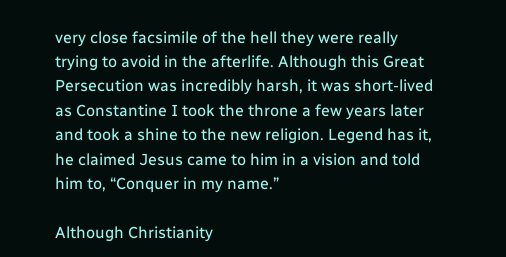very close facsimile of the hell they were really trying to avoid in the afterlife. Although this Great Persecution was incredibly harsh, it was short-lived as Constantine I took the throne a few years later and took a shine to the new religion. Legend has it, he claimed Jesus came to him in a vision and told him to, “Conquer in my name.”

Although Christianity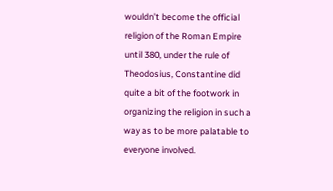wouldn’t become the official religion of the Roman Empire until 380, under the rule of Theodosius, Constantine did quite a bit of the footwork in organizing the religion in such a way as to be more palatable to everyone involved.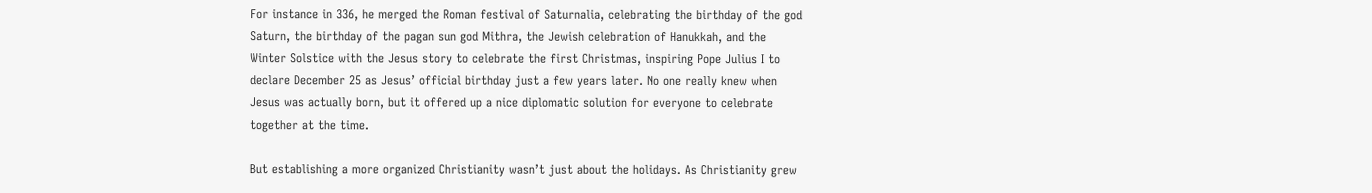For instance in 336, he merged the Roman festival of Saturnalia, celebrating the birthday of the god Saturn, the birthday of the pagan sun god Mithra, the Jewish celebration of Hanukkah, and the Winter Solstice with the Jesus story to celebrate the first Christmas, inspiring Pope Julius I to declare December 25 as Jesus’ official birthday just a few years later. No one really knew when Jesus was actually born, but it offered up a nice diplomatic solution for everyone to celebrate together at the time.

But establishing a more organized Christianity wasn’t just about the holidays. As Christianity grew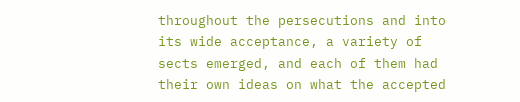throughout the persecutions and into its wide acceptance, a variety of sects emerged, and each of them had their own ideas on what the accepted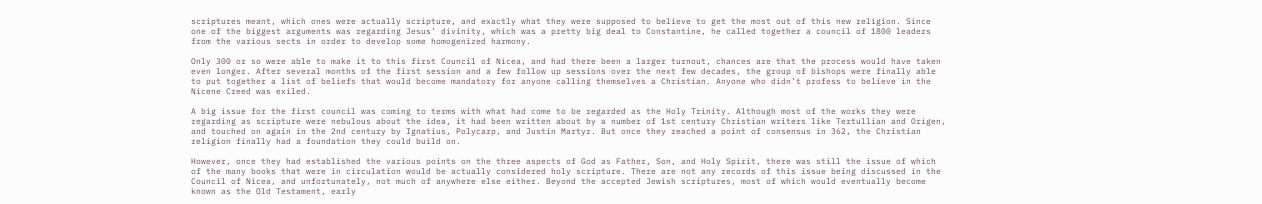scriptures meant, which ones were actually scripture, and exactly what they were supposed to believe to get the most out of this new religion. Since one of the biggest arguments was regarding Jesus’ divinity, which was a pretty big deal to Constantine, he called together a council of 1800 leaders from the various sects in order to develop some homogenized harmony.

Only 300 or so were able to make it to this first Council of Nicea, and had there been a larger turnout, chances are that the process would have taken even longer. After several months of the first session and a few follow up sessions over the next few decades, the group of bishops were finally able to put together a list of beliefs that would become mandatory for anyone calling themselves a Christian. Anyone who didn’t profess to believe in the Nicene Creed was exiled.

A big issue for the first council was coming to terms with what had come to be regarded as the Holy Trinity. Although most of the works they were regarding as scripture were nebulous about the idea, it had been written about by a number of 1st century Christian writers like Tertullian and Origen, and touched on again in the 2nd century by Ignatius, Polycarp, and Justin Martyr. But once they reached a point of consensus in 362, the Christian religion finally had a foundation they could build on.

However, once they had established the various points on the three aspects of God as Father, Son, and Holy Spirit, there was still the issue of which of the many books that were in circulation would be actually considered holy scripture. There are not any records of this issue being discussed in the Council of Nicea, and unfortunately, not much of anywhere else either. Beyond the accepted Jewish scriptures, most of which would eventually become known as the Old Testament, early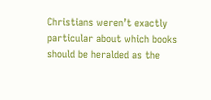Christians weren’t exactly particular about which books should be heralded as the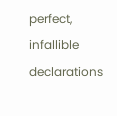perfect, infallible declarations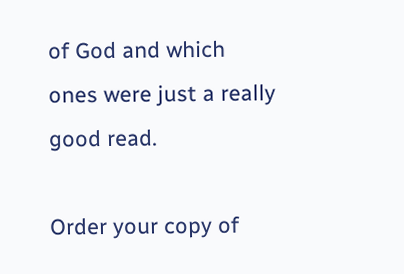of God and which ones were just a really good read.

Order your copy of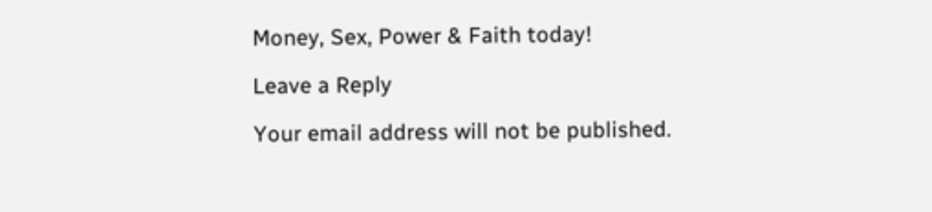Money, Sex, Power & Faith today!

Leave a Reply

Your email address will not be published.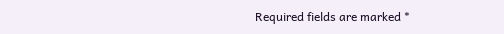Required fields are marked *